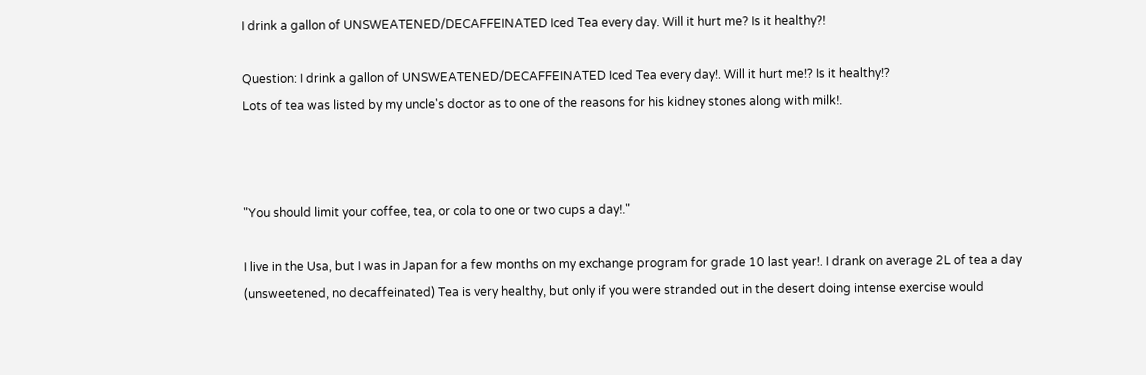I drink a gallon of UNSWEATENED/DECAFFEINATED Iced Tea every day. Will it hurt me? Is it healthy?!

Question: I drink a gallon of UNSWEATENED/DECAFFEINATED Iced Tea every day!. Will it hurt me!? Is it healthy!?
Lots of tea was listed by my uncle's doctor as to one of the reasons for his kidney stones along with milk!.



"You should limit your coffee, tea, or cola to one or two cups a day!."

I live in the Usa, but I was in Japan for a few months on my exchange program for grade 10 last year!. I drank on average 2L of tea a day (unsweetened, no decaffeinated) Tea is very healthy, but only if you were stranded out in the desert doing intense exercise would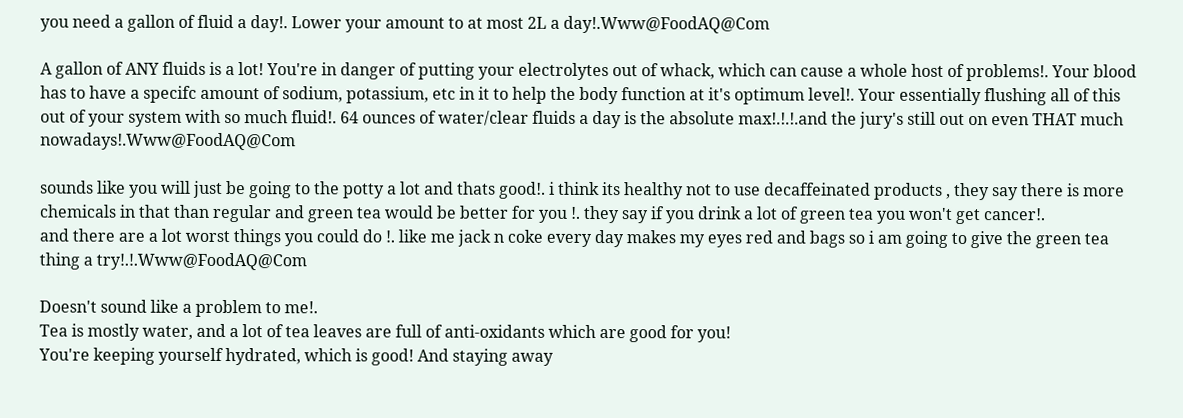you need a gallon of fluid a day!. Lower your amount to at most 2L a day!.Www@FoodAQ@Com

A gallon of ANY fluids is a lot! You're in danger of putting your electrolytes out of whack, which can cause a whole host of problems!. Your blood has to have a specifc amount of sodium, potassium, etc in it to help the body function at it's optimum level!. Your essentially flushing all of this out of your system with so much fluid!. 64 ounces of water/clear fluids a day is the absolute max!.!.!.and the jury's still out on even THAT much nowadays!.Www@FoodAQ@Com

sounds like you will just be going to the potty a lot and thats good!. i think its healthy not to use decaffeinated products , they say there is more chemicals in that than regular and green tea would be better for you !. they say if you drink a lot of green tea you won't get cancer!.
and there are a lot worst things you could do !. like me jack n coke every day makes my eyes red and bags so i am going to give the green tea thing a try!.!.Www@FoodAQ@Com

Doesn't sound like a problem to me!.
Tea is mostly water, and a lot of tea leaves are full of anti-oxidants which are good for you!
You're keeping yourself hydrated, which is good! And staying away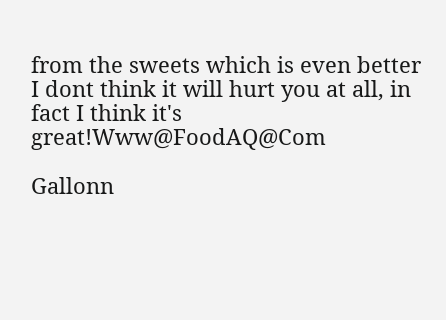from the sweets which is even better
I dont think it will hurt you at all, in fact I think it's great!Www@FoodAQ@Com

Gallonn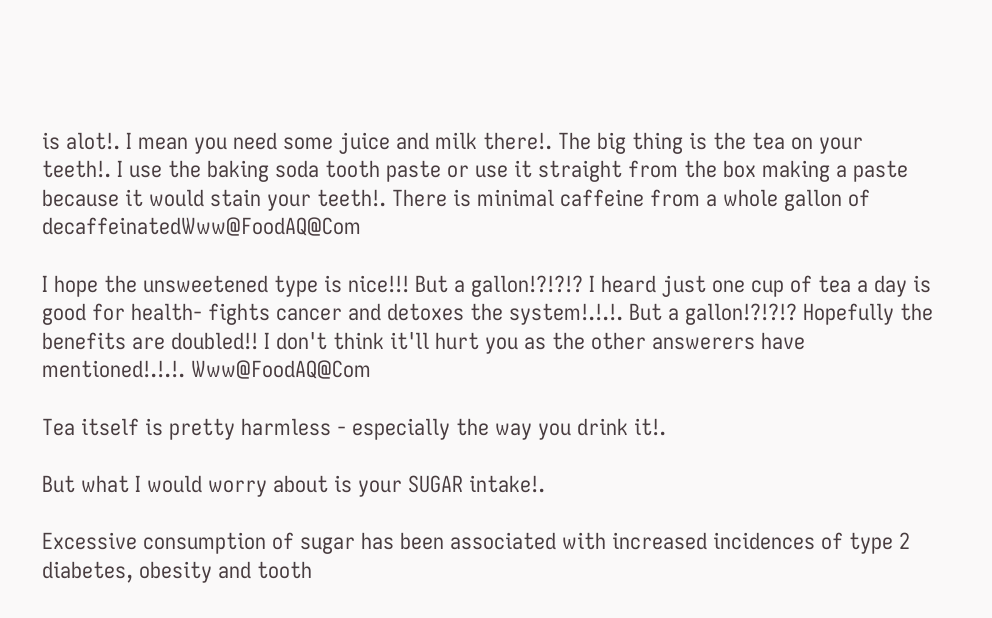is alot!. I mean you need some juice and milk there!. The big thing is the tea on your teeth!. I use the baking soda tooth paste or use it straight from the box making a paste because it would stain your teeth!. There is minimal caffeine from a whole gallon of decaffeinatedWww@FoodAQ@Com

I hope the unsweetened type is nice!!! But a gallon!?!?!? I heard just one cup of tea a day is good for health- fights cancer and detoxes the system!.!.!. But a gallon!?!?!? Hopefully the benefits are doubled!! I don't think it'll hurt you as the other answerers have mentioned!.!.!. Www@FoodAQ@Com

Tea itself is pretty harmless - especially the way you drink it!.

But what I would worry about is your SUGAR intake!.

Excessive consumption of sugar has been associated with increased incidences of type 2 diabetes, obesity and tooth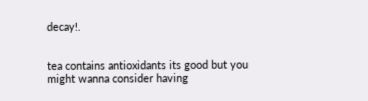decay!.


tea contains antioxidants its good but you might wanna consider having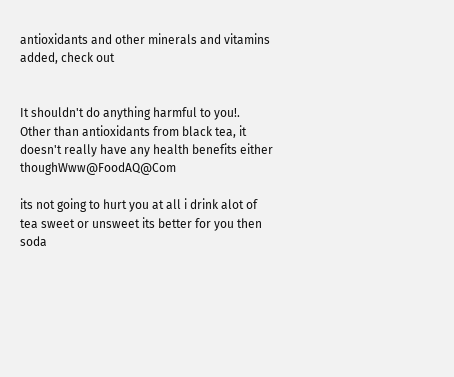antioxidants and other minerals and vitamins added, check out


It shouldn't do anything harmful to you!. Other than antioxidants from black tea, it doesn't really have any health benefits either thoughWww@FoodAQ@Com

its not going to hurt you at all i drink alot of tea sweet or unsweet its better for you then soda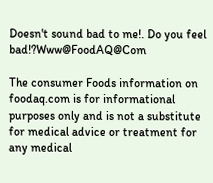Doesn't sound bad to me!. Do you feel bad!?Www@FoodAQ@Com

The consumer Foods information on foodaq.com is for informational purposes only and is not a substitute for medical advice or treatment for any medical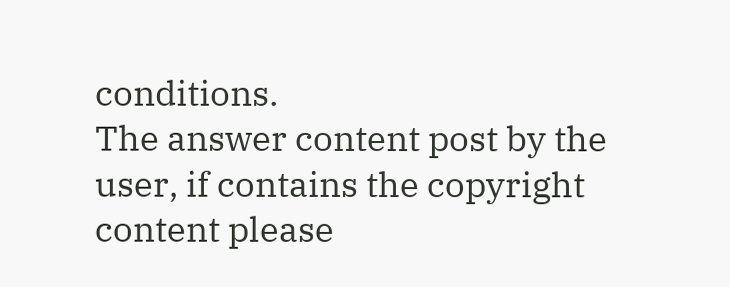conditions.
The answer content post by the user, if contains the copyright content please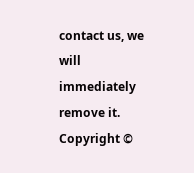contact us, we will immediately remove it.
Copyright ©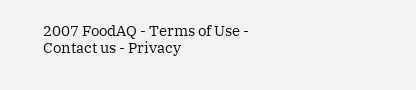2007 FoodAQ - Terms of Use - Contact us - Privacy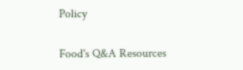Policy

Food's Q&A Resources